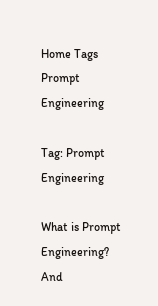Home Tags Prompt Engineering

Tag: Prompt Engineering

What is Prompt Engineering? And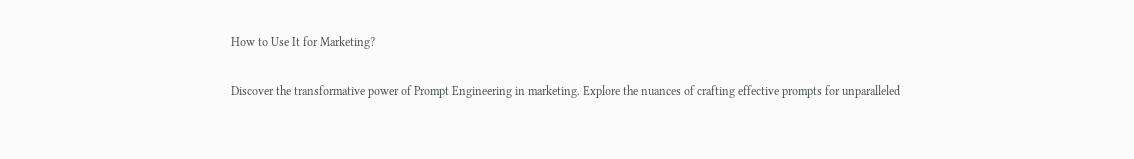How to Use It for Marketing?

Discover the transformative power of Prompt Engineering in marketing. Explore the nuances of crafting effective prompts for unparalleled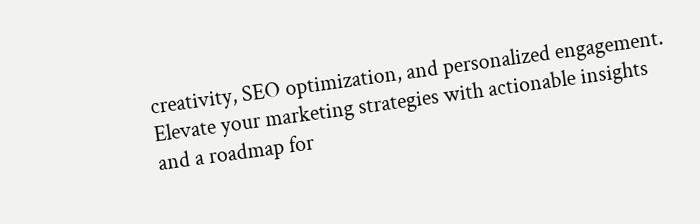creativity, SEO optimization, and personalized engagement. Elevate your marketing strategies with actionable insights and a roadmap for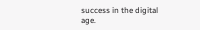success in the digital age.